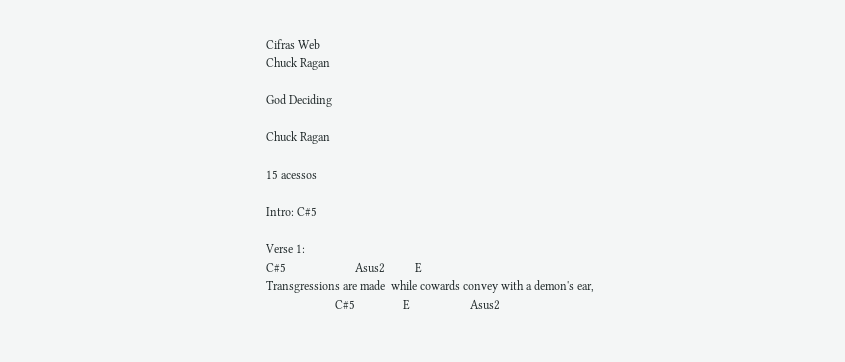Cifras Web
Chuck Ragan

God Deciding

Chuck Ragan

15 acessos

Intro: C#5

Verse 1:
C#5                       Asus2          E
Transgressions are made  while cowards convey with a demon's ear,
                       C#5                E                    Asus2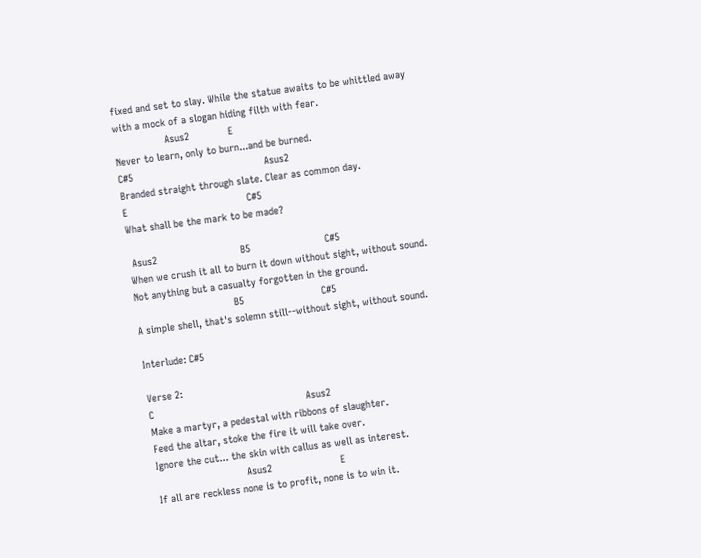fixed and set to slay. While the statue awaits to be whittled away
with a mock of a slogan hiding filth with fear.
                 Asus2             E
Never to learn, only to burn...and be burned.
C#5                                            Asus2
Branded straight through slate. Clear as common day.
E                                        C#5
What shall be the mark to be made?

 Asus2                            B5                         C#5
When we crush it all to burn it down without sight, without sound.
Not anything but a casualty forgotten in the ground.
                                 B5                          C#5
A simple shell, that's solemn still--without sight, without sound.

Interlude: C#5

Verse 2:
C                                                   Asus2
Make a martyr, a pedestal with ribbons of slaughter.
Feed the altar, stoke the fire it will take over.
Ignore the cut... the skin with callus as well as interest.
                              Asus2                       E
If all are reckless none is to profit, none is to win it.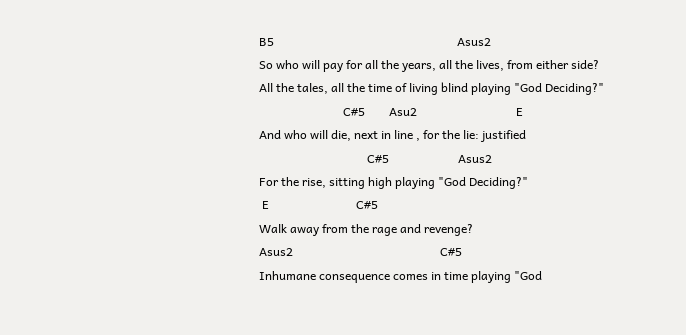B5                                                             Asus2
So who will pay for all the years, all the lives, from either side?
All the tales, all the time of living blind playing "God Deciding?"
                            C#5        Asu2                                 E
And who will die, next in line , for the lie: justified
                                    C#5                       Asus2
For the rise, sitting high playing "God Deciding?"
 E                             C#5
Walk away from the rage and revenge?
Asus2                                                 C#5
Inhumane consequence comes in time playing "God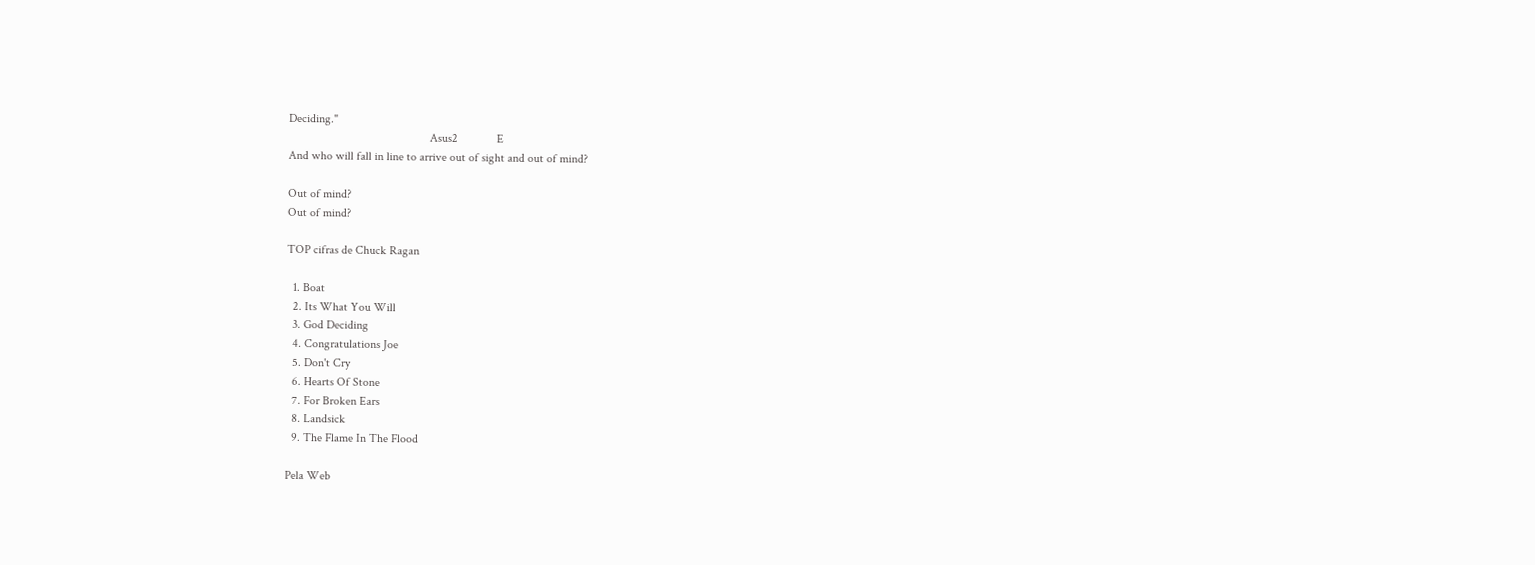Deciding."
                                               Asus2             E
And who will fall in line to arrive out of sight and out of mind?

Out of mind?
Out of mind?

TOP cifras de Chuck Ragan

  1. Boat
  2. Its What You Will
  3. God Deciding
  4. Congratulations Joe
  5. Don't Cry
  6. Hearts Of Stone
  7. For Broken Ears
  8. Landsick
  9. The Flame In The Flood

Pela Web